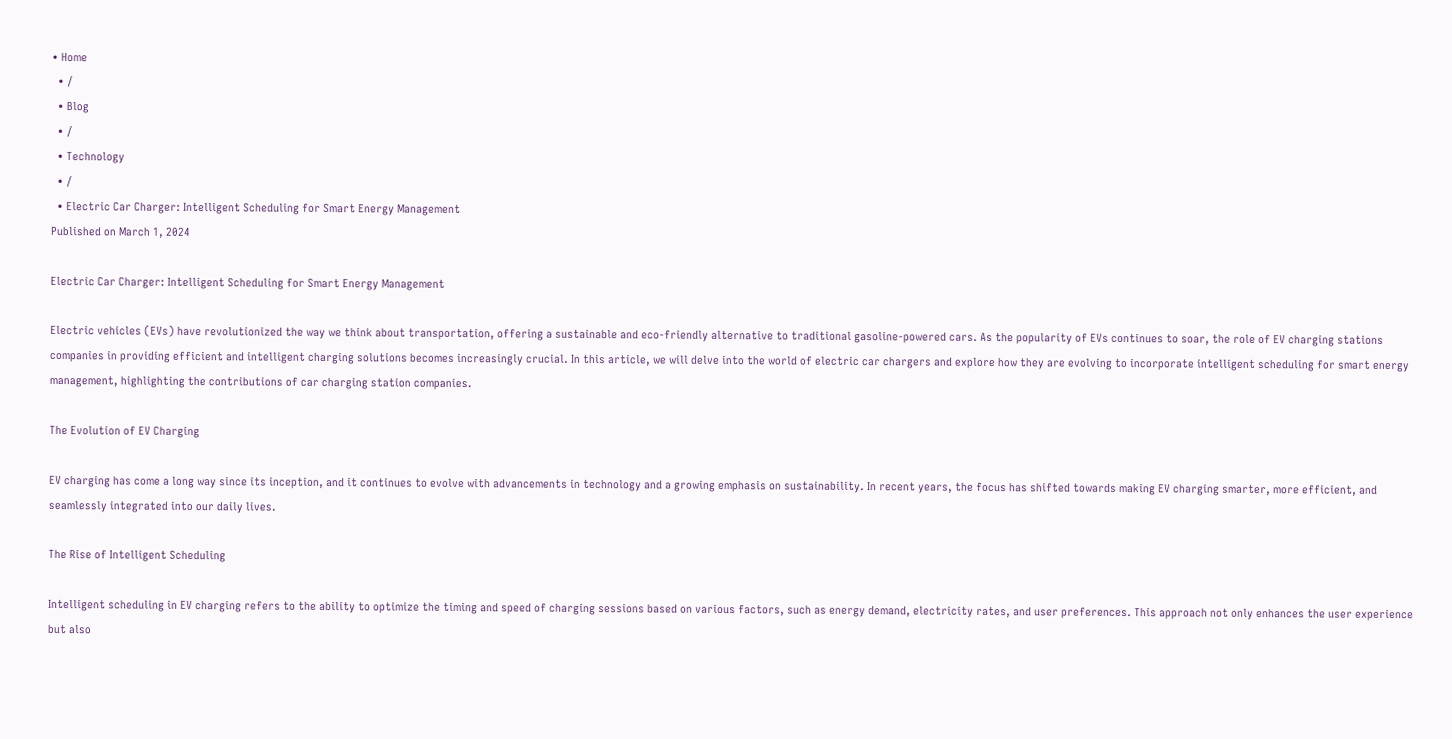• Home
  • /
  • Blog
  • /
  • Technology
  • /
  • Electric Car Charger: Intelligent Scheduling for Smart Energy Management
Published on March 1, 2024

Electric Car Charger: Intelligent Scheduling for Smart Energy Management

Electric vehicles (EVs) have revolutionized the way we think about transportation, offering a sustainable and eco-friendly alternative to traditional gasoline-powered cars. As the popularity of EVs continues to soar, the role of EV charging stations companies in providing efficient and intelligent charging solutions becomes increasingly crucial. In this article, we will delve into the world of electric car chargers and explore how they are evolving to incorporate intelligent scheduling for smart energy management, highlighting the contributions of car charging station companies.

The Evolution of EV Charging

EV charging has come a long way since its inception, and it continues to evolve with advancements in technology and a growing emphasis on sustainability. In recent years, the focus has shifted towards making EV charging smarter, more efficient, and seamlessly integrated into our daily lives.

The Rise of Intelligent Scheduling

Intelligent scheduling in EV charging refers to the ability to optimize the timing and speed of charging sessions based on various factors, such as energy demand, electricity rates, and user preferences. This approach not only enhances the user experience but also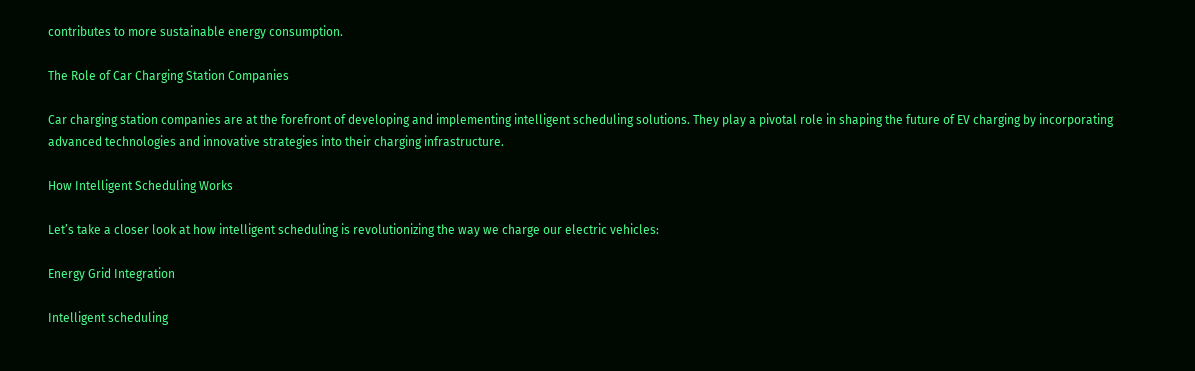contributes to more sustainable energy consumption.

The Role of Car Charging Station Companies

Car charging station companies are at the forefront of developing and implementing intelligent scheduling solutions. They play a pivotal role in shaping the future of EV charging by incorporating advanced technologies and innovative strategies into their charging infrastructure.

How Intelligent Scheduling Works

Let’s take a closer look at how intelligent scheduling is revolutionizing the way we charge our electric vehicles:

Energy Grid Integration

Intelligent scheduling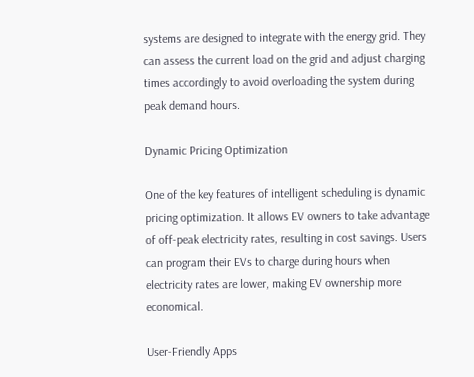systems are designed to integrate with the energy grid. They can assess the current load on the grid and adjust charging times accordingly to avoid overloading the system during peak demand hours.

Dynamic Pricing Optimization

One of the key features of intelligent scheduling is dynamic pricing optimization. It allows EV owners to take advantage of off-peak electricity rates, resulting in cost savings. Users can program their EVs to charge during hours when electricity rates are lower, making EV ownership more economical.

User-Friendly Apps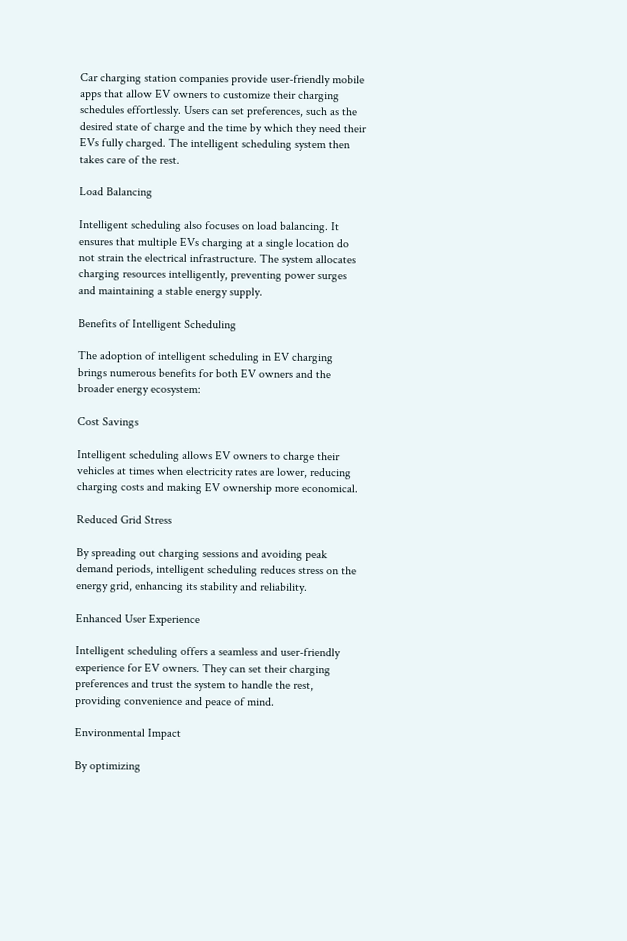Car charging station companies provide user-friendly mobile apps that allow EV owners to customize their charging schedules effortlessly. Users can set preferences, such as the desired state of charge and the time by which they need their EVs fully charged. The intelligent scheduling system then takes care of the rest.

Load Balancing

Intelligent scheduling also focuses on load balancing. It ensures that multiple EVs charging at a single location do not strain the electrical infrastructure. The system allocates charging resources intelligently, preventing power surges and maintaining a stable energy supply.

Benefits of Intelligent Scheduling

The adoption of intelligent scheduling in EV charging brings numerous benefits for both EV owners and the broader energy ecosystem:

Cost Savings

Intelligent scheduling allows EV owners to charge their vehicles at times when electricity rates are lower, reducing charging costs and making EV ownership more economical.

Reduced Grid Stress

By spreading out charging sessions and avoiding peak demand periods, intelligent scheduling reduces stress on the energy grid, enhancing its stability and reliability.

Enhanced User Experience

Intelligent scheduling offers a seamless and user-friendly experience for EV owners. They can set their charging preferences and trust the system to handle the rest, providing convenience and peace of mind.

Environmental Impact

By optimizing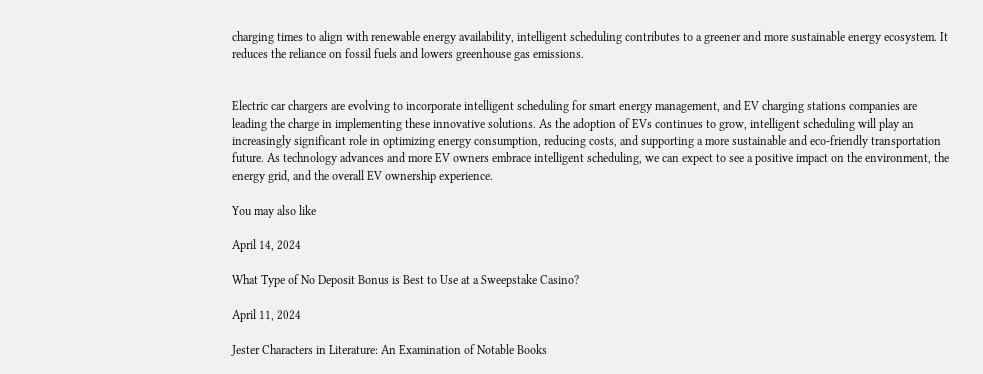charging times to align with renewable energy availability, intelligent scheduling contributes to a greener and more sustainable energy ecosystem. It reduces the reliance on fossil fuels and lowers greenhouse gas emissions.


Electric car chargers are evolving to incorporate intelligent scheduling for smart energy management, and EV charging stations companies are leading the charge in implementing these innovative solutions. As the adoption of EVs continues to grow, intelligent scheduling will play an increasingly significant role in optimizing energy consumption, reducing costs, and supporting a more sustainable and eco-friendly transportation future. As technology advances and more EV owners embrace intelligent scheduling, we can expect to see a positive impact on the environment, the energy grid, and the overall EV ownership experience.

You may also like

April 14, 2024

What Type of No Deposit Bonus is Best to Use at a Sweepstake Casino?

April 11, 2024

Jester Characters in Literature: An Examination of Notable Books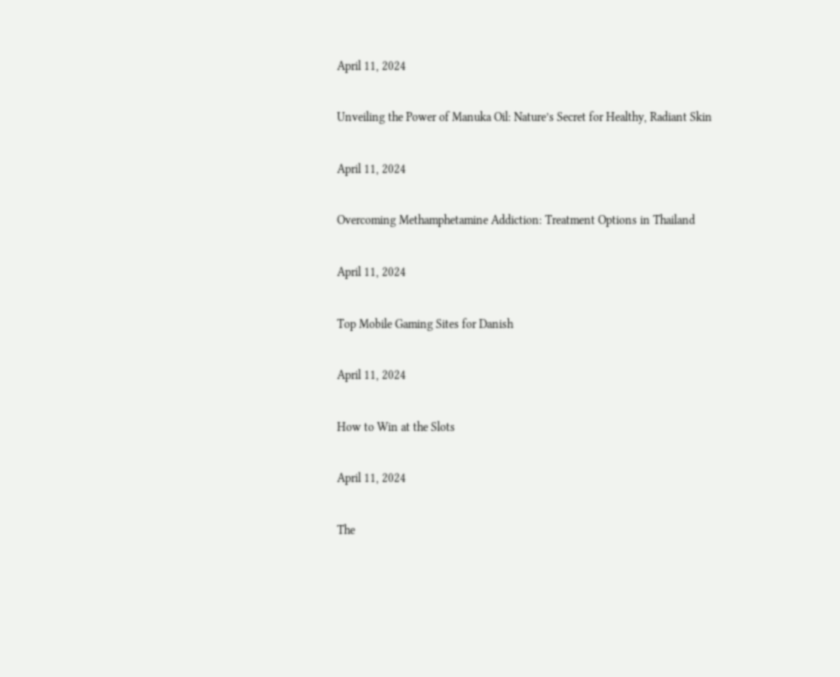April 11, 2024

Unveiling the Power of Manuka Oil: Nature’s Secret for Healthy, Radiant Skin

April 11, 2024

Overcoming Methamphetamine Addiction: Treatment Options in Thailand

April 11, 2024

Top Mobile Gaming Sites for Danish

April 11, 2024

How to Win at the Slots

April 11, 2024

The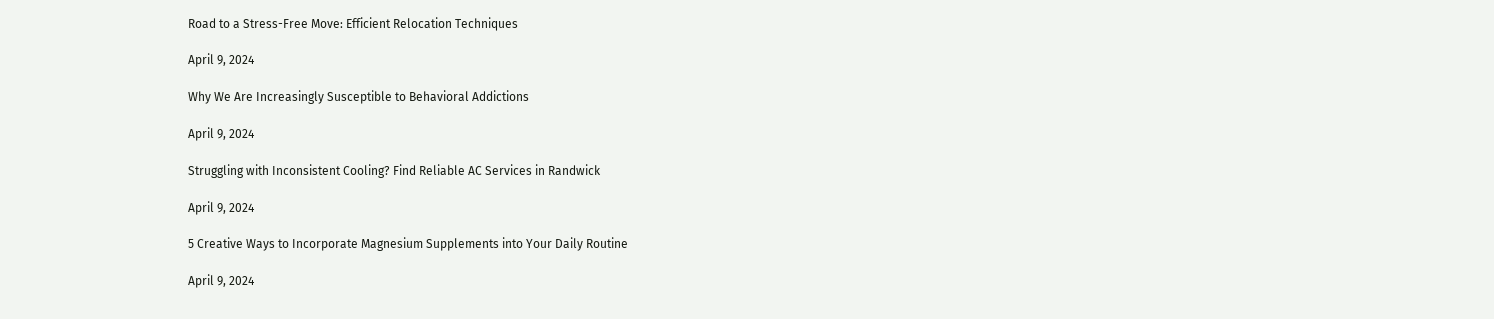Road to a Stress-Free Move: Efficient Relocation Techniques

April 9, 2024

Why We Are Increasingly Susceptible to Behavioral Addictions

April 9, 2024

Struggling with Inconsistent Cooling? Find Reliable AC Services in Randwick

April 9, 2024

5 Creative Ways to Incorporate Magnesium Supplements into Your Daily Routine

April 9, 2024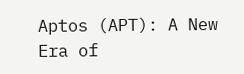Aptos (APT): A New Era of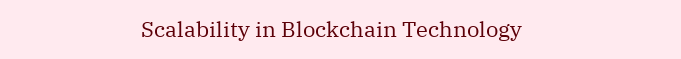Scalability in Blockchain Technology